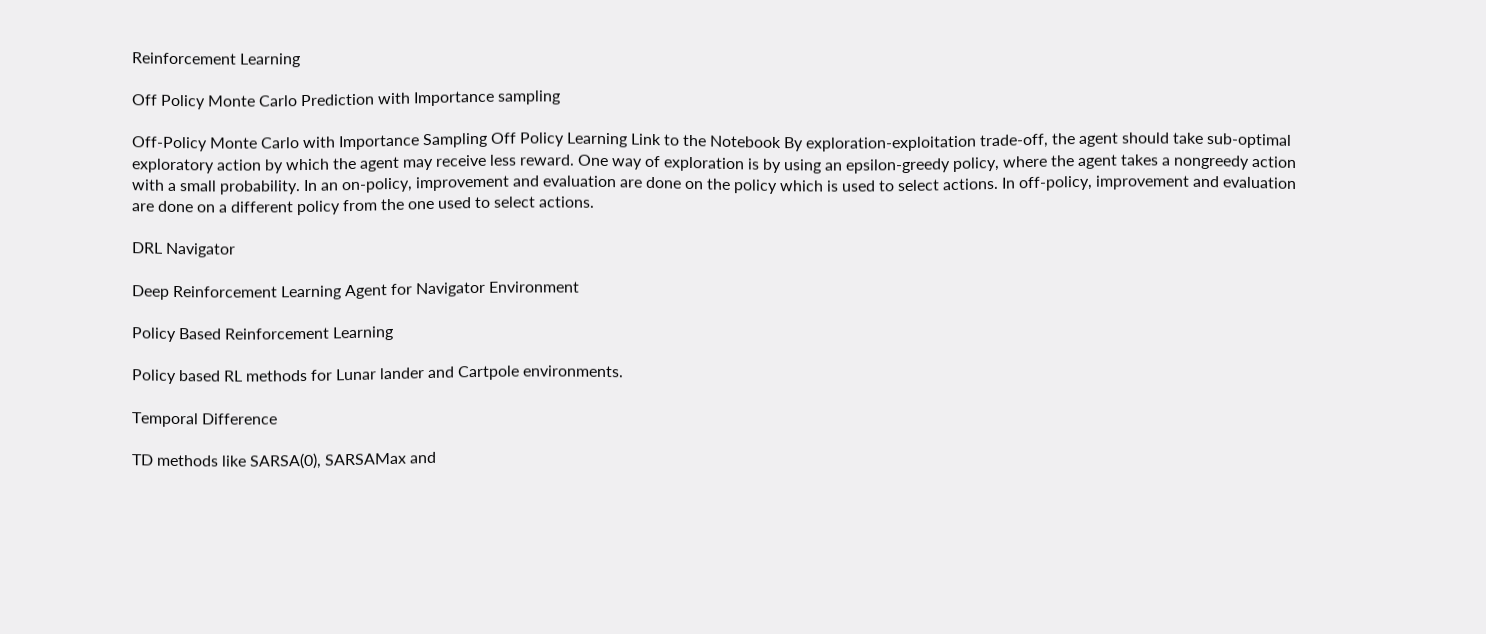Reinforcement Learning

Off Policy Monte Carlo Prediction with Importance sampling

Off-Policy Monte Carlo with Importance Sampling Off Policy Learning Link to the Notebook By exploration-exploitation trade-off, the agent should take sub-optimal exploratory action by which the agent may receive less reward. One way of exploration is by using an epsilon-greedy policy, where the agent takes a nongreedy action with a small probability. In an on-policy, improvement and evaluation are done on the policy which is used to select actions. In off-policy, improvement and evaluation are done on a different policy from the one used to select actions.

DRL Navigator

Deep Reinforcement Learning Agent for Navigator Environment

Policy Based Reinforcement Learning

Policy based RL methods for Lunar lander and Cartpole environments.

Temporal Difference

TD methods like SARSA(0), SARSAMax and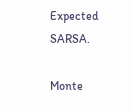Expected SARSA.

Monte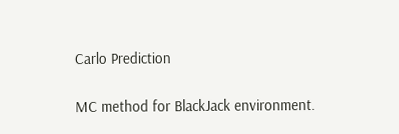Carlo Prediction

MC method for BlackJack environment.